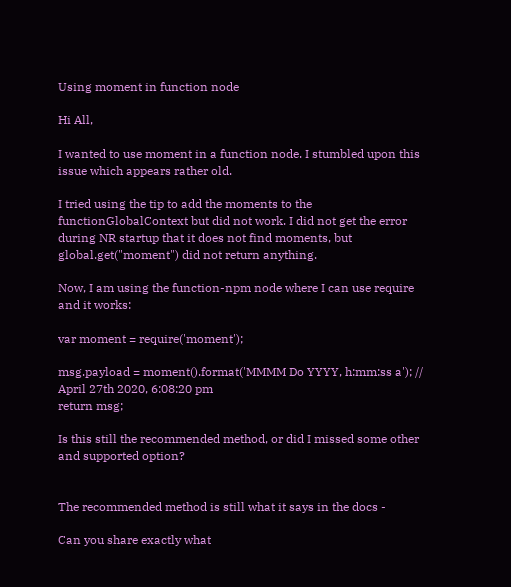Using moment in function node

Hi All,

I wanted to use moment in a function node. I stumbled upon this issue which appears rather old.

I tried using the tip to add the moments to the functionGlobalContext but did not work. I did not get the error during NR startup that it does not find moments, but global.get("moment") did not return anything.

Now, I am using the function-npm node where I can use require and it works:

var moment = require('moment');

msg.payload = moment().format('MMMM Do YYYY, h:mm:ss a'); // April 27th 2020, 6:08:20 pm
return msg;

Is this still the recommended method, or did I missed some other and supported option?


The recommended method is still what it says in the docs -

Can you share exactly what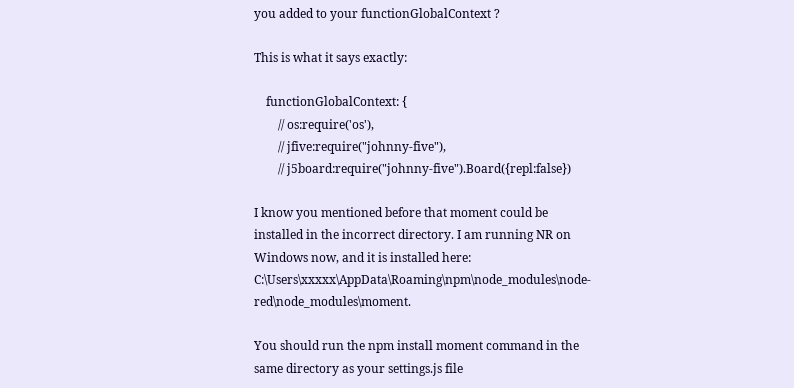you added to your functionGlobalContext ?

This is what it says exactly:

    functionGlobalContext: {
        // os:require('os'),
        // jfive:require("johnny-five"),
        // j5board:require("johnny-five").Board({repl:false})

I know you mentioned before that moment could be installed in the incorrect directory. I am running NR on Windows now, and it is installed here: C:\Users\xxxxx\AppData\Roaming\npm\node_modules\node-red\node_modules\moment.

You should run the npm install moment command in the same directory as your settings.js file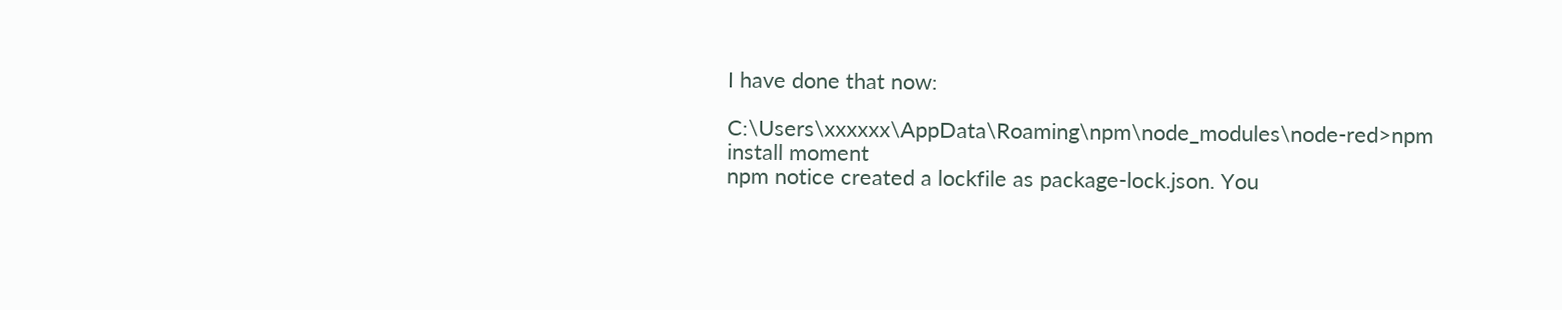I have done that now:

C:\Users\xxxxxx\AppData\Roaming\npm\node_modules\node-red>npm install moment
npm notice created a lockfile as package-lock.json. You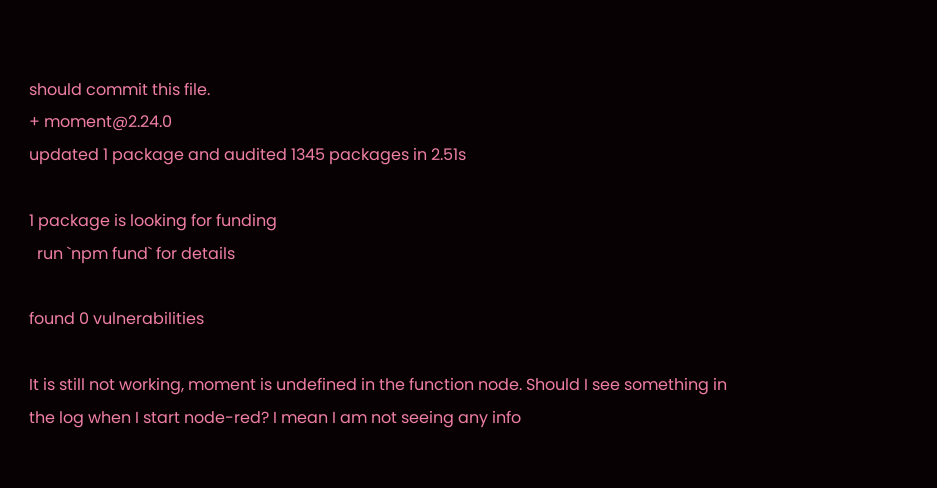should commit this file.
+ moment@2.24.0
updated 1 package and audited 1345 packages in 2.51s

1 package is looking for funding
  run `npm fund` for details

found 0 vulnerabilities

It is still not working, moment is undefined in the function node. Should I see something in the log when I start node-red? I mean I am not seeing any info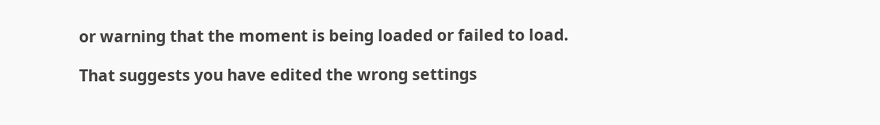or warning that the moment is being loaded or failed to load.

That suggests you have edited the wrong settings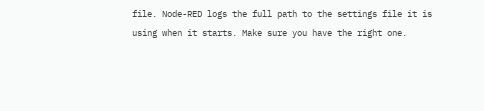file. Node-RED logs the full path to the settings file it is using when it starts. Make sure you have the right one.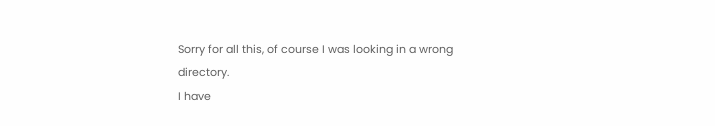Sorry for all this, of course I was looking in a wrong directory.
I have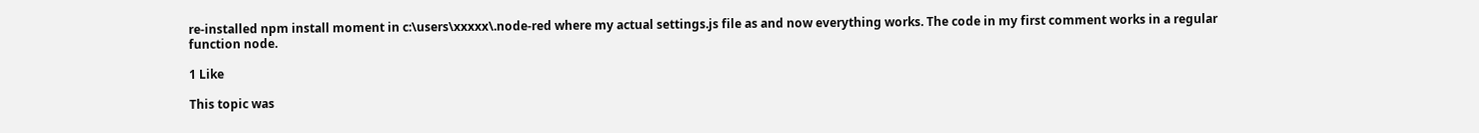re-installed npm install moment in c:\users\xxxxx\.node-red where my actual settings.js file as and now everything works. The code in my first comment works in a regular function node.

1 Like

This topic was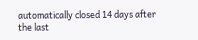automatically closed 14 days after the last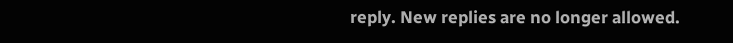reply. New replies are no longer allowed.